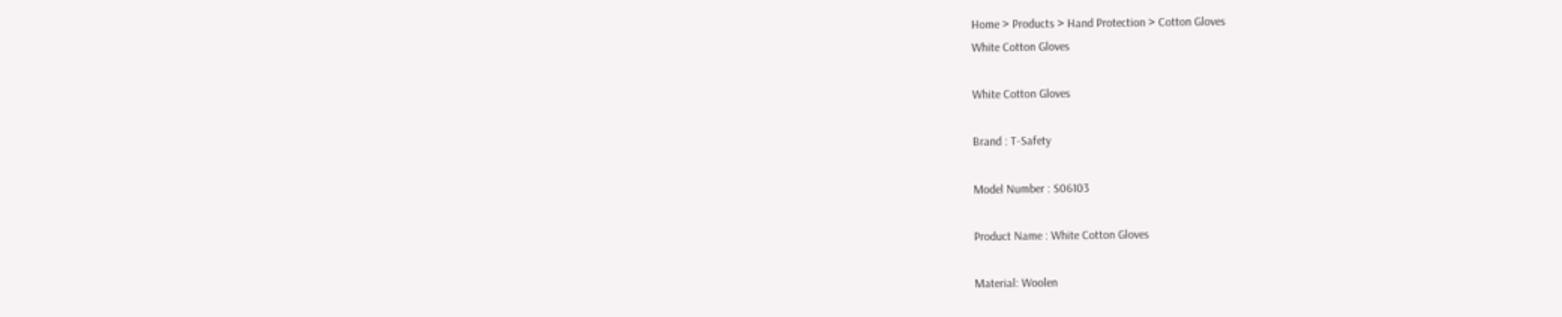Home > Products > Hand Protection > Cotton Gloves
White Cotton Gloves

White Cotton Gloves

Brand : T-Safety

Model Number : S06103

Product Name : White Cotton Gloves

Material: Woolen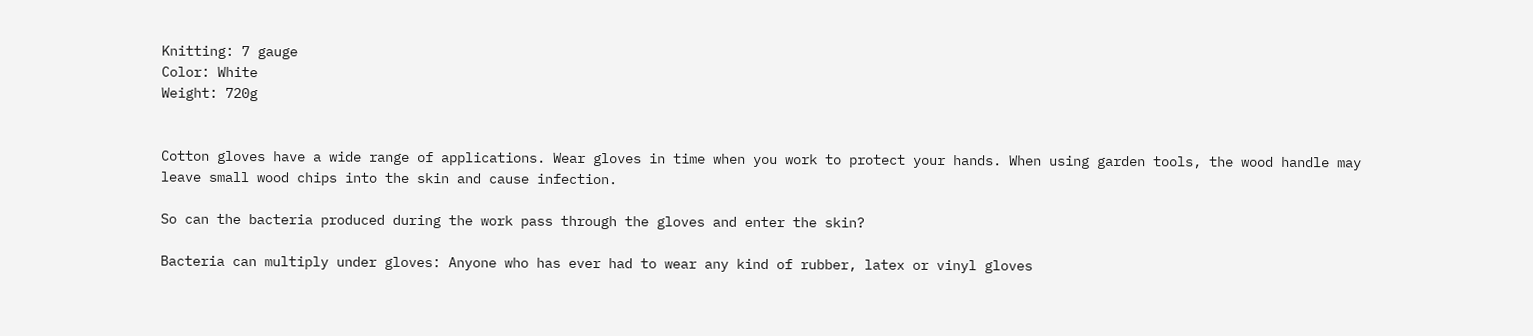Knitting: 7 gauge
Color: White
Weight: 720g


Cotton gloves have a wide range of applications. Wear gloves in time when you work to protect your hands. When using garden tools, the wood handle may leave small wood chips into the skin and cause infection.

So can the bacteria produced during the work pass through the gloves and enter the skin?

Bacteria can multiply under gloves: Anyone who has ever had to wear any kind of rubber, latex or vinyl gloves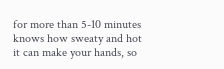for more than 5-10 minutes knows how sweaty and hot it can make your hands, so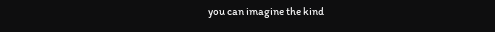you can imagine the kind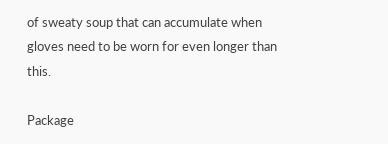of sweaty soup that can accumulate when gloves need to be worn for even longer than this.

Package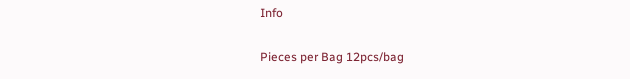Info

Pieces per Bag 12pcs/bag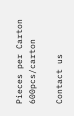Pieces per Carton 600pcs/carton

Contact us